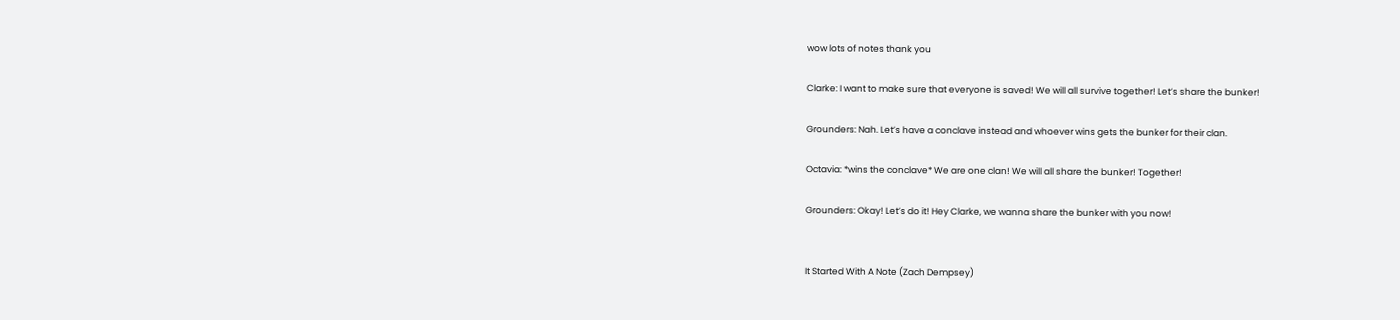wow lots of notes thank you

Clarke: I want to make sure that everyone is saved! We will all survive together! Let’s share the bunker!

Grounders: Nah. Let’s have a conclave instead and whoever wins gets the bunker for their clan.

Octavia: *wins the conclave* We are one clan! We will all share the bunker! Together!

Grounders: Okay! Let’s do it! Hey Clarke, we wanna share the bunker with you now!


It Started With A Note (Zach Dempsey)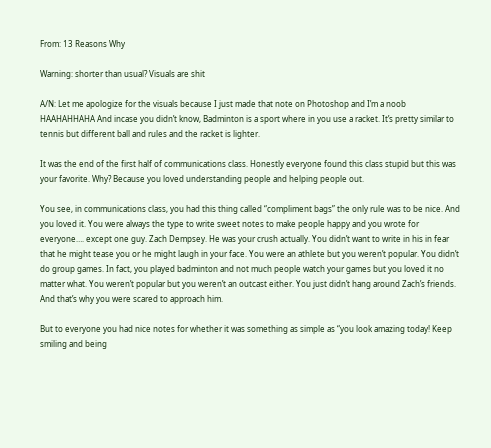From: 13 Reasons Why

Warning: shorter than usual? Visuals are shit

A/N: Let me apologize for the visuals because I just made that note on Photoshop and I’m a noob HAAHAHHAHA And incase you didn’t know, Badminton is a sport where in you use a racket. It’s pretty similar to tennis but different ball and rules and the racket is lighter.

It was the end of the first half of communications class. Honestly everyone found this class stupid but this was your favorite. Why? Because you loved understanding people and helping people out.

You see, in communications class, you had this thing called “compliment bags” the only rule was to be nice. And you loved it. You were always the type to write sweet notes to make people happy and you wrote for everyone…. except one guy. Zach Dempsey. He was your crush actually. You didn’t want to write in his in fear that he might tease you or he might laugh in your face. You were an athlete but you weren’t popular. You didn’t do group games. In fact, you played badminton and not much people watch your games but you loved it no matter what. You weren’t popular but you weren’t an outcast either. You just didn’t hang around Zach’s friends. And that’s why you were scared to approach him.

But to everyone you had nice notes for whether it was something as simple as “you look amazing today! Keep smiling and being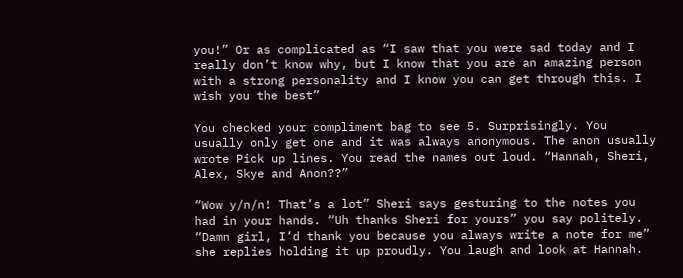you!” Or as complicated as “I saw that you were sad today and I really don’t know why, but I know that you are an amazing person with a strong personality and I know you can get through this. I wish you the best”

You checked your compliment bag to see 5. Surprisingly. You usually only get one and it was always anonymous. The anon usually wrote Pick up lines. You read the names out loud. “Hannah, Sheri, Alex, Skye and Anon??”

“Wow y/n/n! That’s a lot” Sheri says gesturing to the notes you had in your hands. “Uh thanks Sheri for yours” you say politely. “Damn girl, I’d thank you because you always write a note for me” she replies holding it up proudly. You laugh and look at Hannah.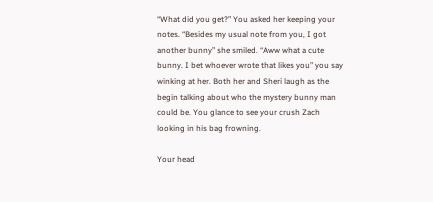“What did you get?” You asked her keeping your notes. “Besides my usual note from you, I got another bunny” she smiled. “Aww what a cute bunny. I bet whoever wrote that likes you” you say winking at her. Both her and Sheri laugh as the begin talking about who the mystery bunny man could be. You glance to see your crush Zach looking in his bag frowning.

Your head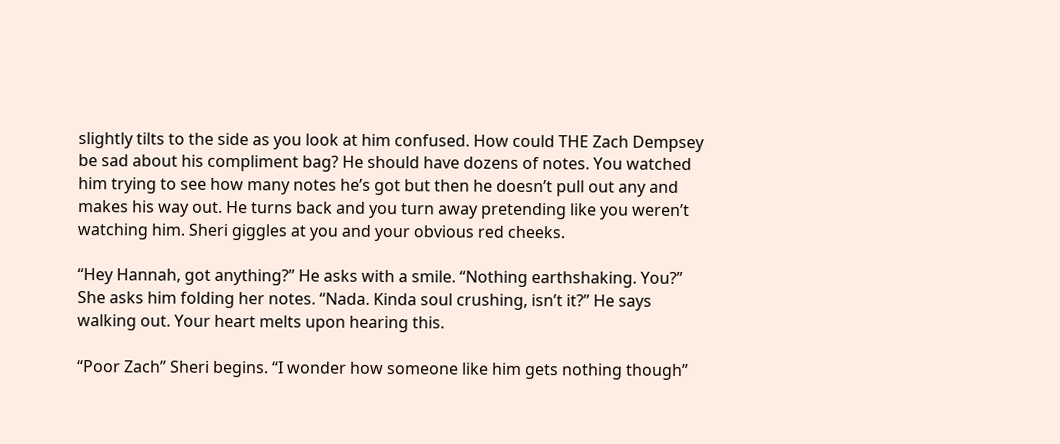slightly tilts to the side as you look at him confused. How could THE Zach Dempsey be sad about his compliment bag? He should have dozens of notes. You watched him trying to see how many notes he’s got but then he doesn’t pull out any and makes his way out. He turns back and you turn away pretending like you weren’t watching him. Sheri giggles at you and your obvious red cheeks.

“Hey Hannah, got anything?” He asks with a smile. “Nothing earthshaking. You?” She asks him folding her notes. “Nada. Kinda soul crushing, isn’t it?” He says walking out. Your heart melts upon hearing this.

“Poor Zach” Sheri begins. “I wonder how someone like him gets nothing though”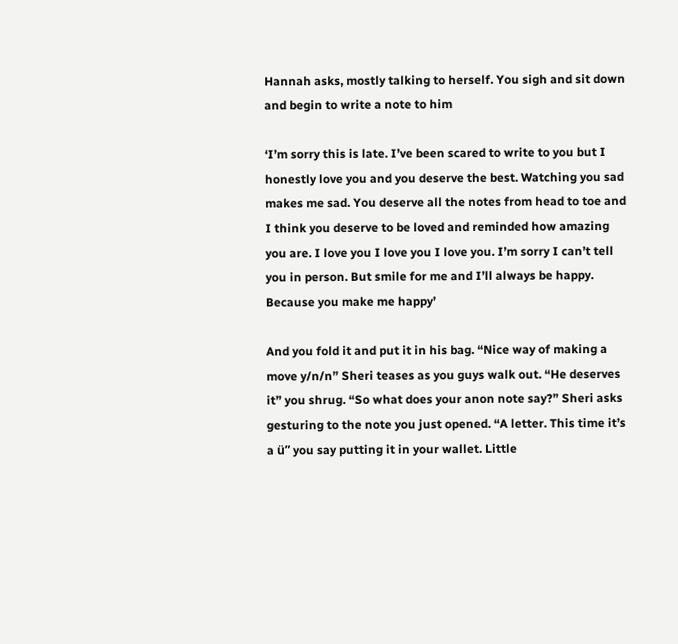Hannah asks, mostly talking to herself. You sigh and sit down and begin to write a note to him

‘I’m sorry this is late. I’ve been scared to write to you but I honestly love you and you deserve the best. Watching you sad makes me sad. You deserve all the notes from head to toe and I think you deserve to be loved and reminded how amazing you are. I love you I love you I love you. I’m sorry I can’t tell you in person. But smile for me and I’ll always be happy. Because you make me happy’

And you fold it and put it in his bag. “Nice way of making a move y/n/n” Sheri teases as you guys walk out. “He deserves it” you shrug. “So what does your anon note say?” Sheri asks gesturing to the note you just opened. “A letter. This time it’s a ü” you say putting it in your wallet. Little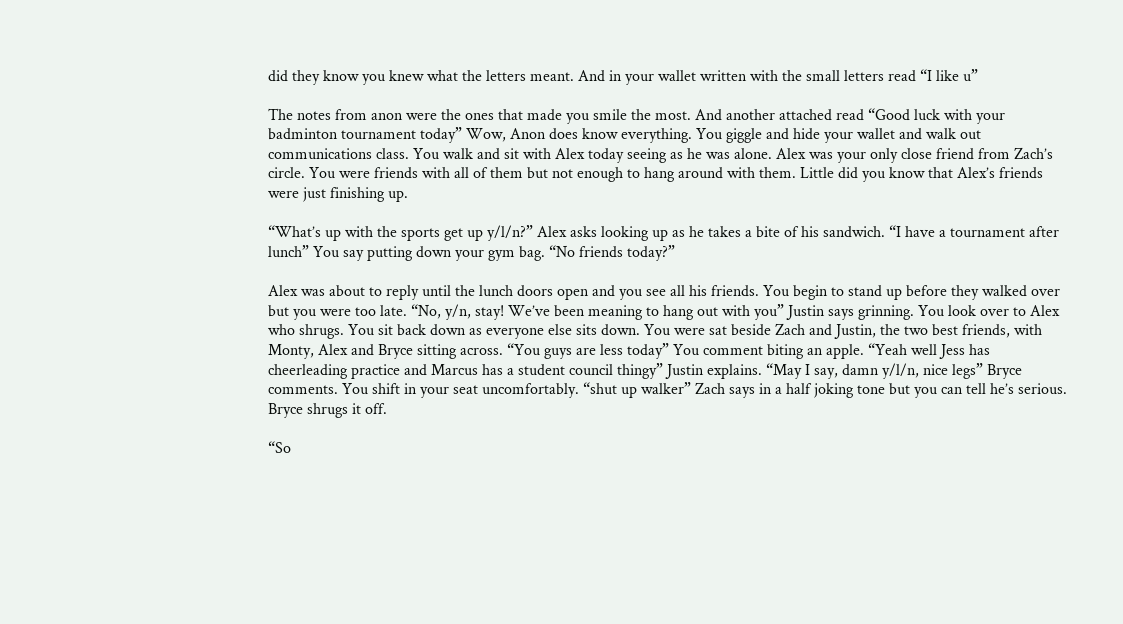did they know you knew what the letters meant. And in your wallet written with the small letters read “I like u”

The notes from anon were the ones that made you smile the most. And another attached read “Good luck with your badminton tournament today” Wow, Anon does know everything. You giggle and hide your wallet and walk out communications class. You walk and sit with Alex today seeing as he was alone. Alex was your only close friend from Zach’s circle. You were friends with all of them but not enough to hang around with them. Little did you know that Alex’s friends were just finishing up.

“What’s up with the sports get up y/l/n?” Alex asks looking up as he takes a bite of his sandwich. “I have a tournament after lunch” You say putting down your gym bag. “No friends today?”

Alex was about to reply until the lunch doors open and you see all his friends. You begin to stand up before they walked over but you were too late. “No, y/n, stay! We’ve been meaning to hang out with you” Justin says grinning. You look over to Alex who shrugs. You sit back down as everyone else sits down. You were sat beside Zach and Justin, the two best friends, with Monty, Alex and Bryce sitting across. “You guys are less today” You comment biting an apple. “Yeah well Jess has cheerleading practice and Marcus has a student council thingy” Justin explains. “May I say, damn y/l/n, nice legs” Bryce comments. You shift in your seat uncomfortably. “shut up walker” Zach says in a half joking tone but you can tell he’s serious. Bryce shrugs it off.

“So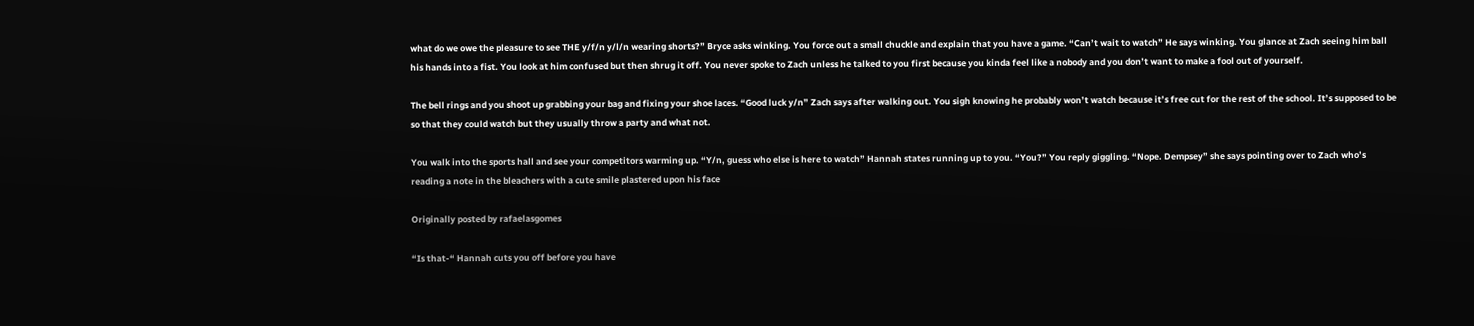what do we owe the pleasure to see THE y/f/n y/l/n wearing shorts?” Bryce asks winking. You force out a small chuckle and explain that you have a game. “Can’t wait to watch” He says winking. You glance at Zach seeing him ball his hands into a fist. You look at him confused but then shrug it off. You never spoke to Zach unless he talked to you first because you kinda feel like a nobody and you don’t want to make a fool out of yourself.

The bell rings and you shoot up grabbing your bag and fixing your shoe laces. “Good luck y/n” Zach says after walking out. You sigh knowing he probably won’t watch because it’s free cut for the rest of the school. It’s supposed to be so that they could watch but they usually throw a party and what not.

You walk into the sports hall and see your competitors warming up. “Y/n, guess who else is here to watch” Hannah states running up to you. “You?” You reply giggling. “Nope. Dempsey” she says pointing over to Zach who’s reading a note in the bleachers with a cute smile plastered upon his face

Originally posted by rafaelasgomes

“Is that-“ Hannah cuts you off before you have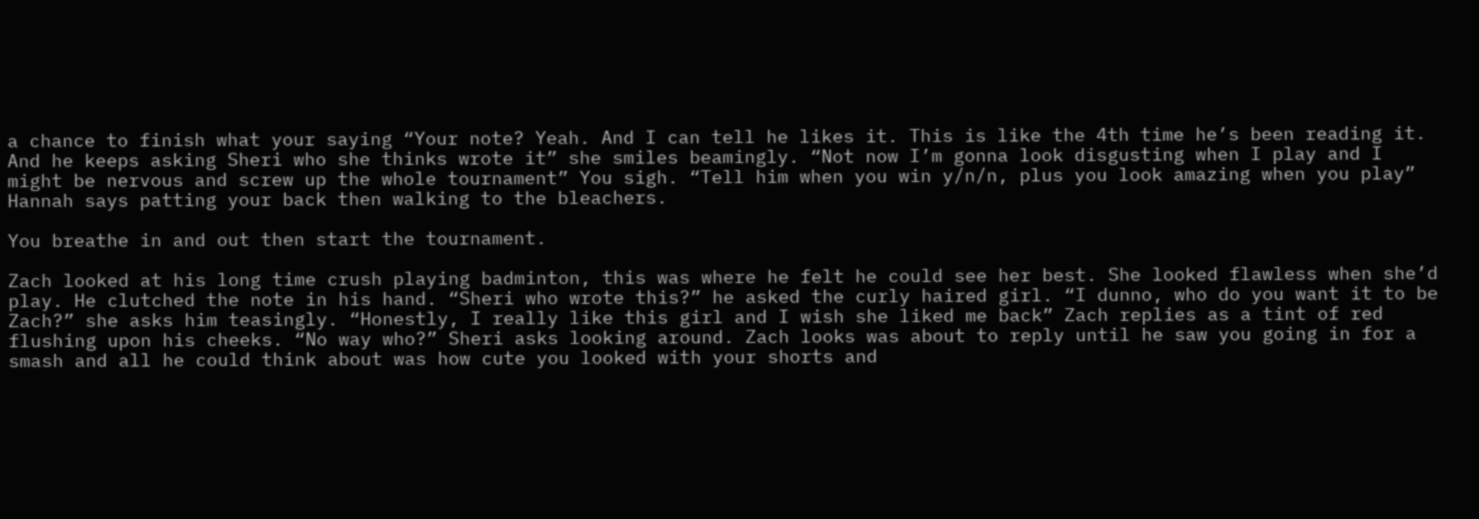a chance to finish what your saying “Your note? Yeah. And I can tell he likes it. This is like the 4th time he’s been reading it. And he keeps asking Sheri who she thinks wrote it” she smiles beamingly. “Not now I’m gonna look disgusting when I play and I might be nervous and screw up the whole tournament” You sigh. “Tell him when you win y/n/n, plus you look amazing when you play” Hannah says patting your back then walking to the bleachers.

You breathe in and out then start the tournament.

Zach looked at his long time crush playing badminton, this was where he felt he could see her best. She looked flawless when she’d play. He clutched the note in his hand. “Sheri who wrote this?” he asked the curly haired girl. “I dunno, who do you want it to be Zach?” she asks him teasingly. “Honestly, I really like this girl and I wish she liked me back” Zach replies as a tint of red flushing upon his cheeks. “No way who?” Sheri asks looking around. Zach looks was about to reply until he saw you going in for a smash and all he could think about was how cute you looked with your shorts and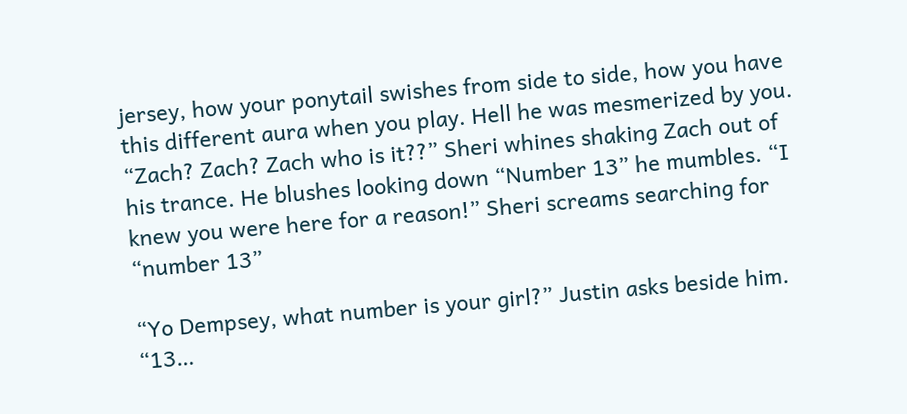jersey, how your ponytail swishes from side to side, how you have this different aura when you play. Hell he was mesmerized by you. “Zach? Zach? Zach who is it??” Sheri whines shaking Zach out of his trance. He blushes looking down “Number 13” he mumbles. “I knew you were here for a reason!” Sheri screams searching for “number 13”

“Yo Dempsey, what number is your girl?” Justin asks beside him. “13…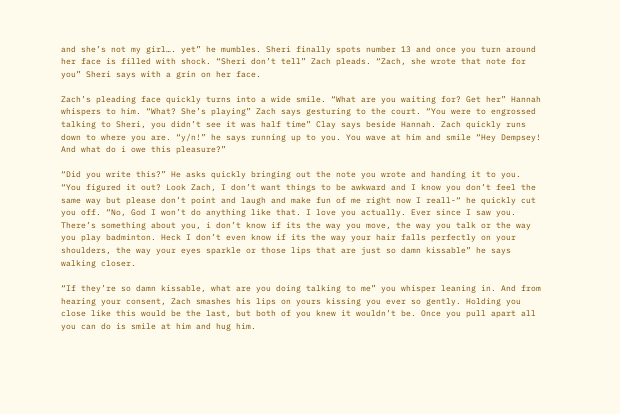and she’s not my girl…. yet” he mumbles. Sheri finally spots number 13 and once you turn around her face is filled with shock. “Sheri don’t tell” Zach pleads. “Zach, she wrote that note for you” Sheri says with a grin on her face.

Zach’s pleading face quickly turns into a wide smile. “What are you waiting for? Get her” Hannah whispers to him. “What? She’s playing” Zach says gesturing to the court. “You were to engrossed talking to Sheri, you didn’t see it was half time” Clay says beside Hannah. Zach quickly runs down to where you are. “y/n!” he says running up to you. You wave at him and smile “Hey Dempsey! And what do i owe this pleasure?”

“Did you write this?” He asks quickly bringing out the note you wrote and handing it to you. “You figured it out? Look Zach, I don’t want things to be awkward and I know you don’t feel the same way but please don’t point and laugh and make fun of me right now I reall-“ he quickly cut you off. “No, God I won’t do anything like that. I love you actually. Ever since I saw you. There’s something about you, i don’t know if its the way you move, the way you talk or the way you play badminton. Heck I don’t even know if its the way your hair falls perfectly on your shoulders, the way your eyes sparkle or those lips that are just so damn kissable” he says walking closer.

“If they’re so damn kissable, what are you doing talking to me” you whisper leaning in. And from hearing your consent, Zach smashes his lips on yours kissing you ever so gently. Holding you close like this would be the last, but both of you knew it wouldn’t be. Once you pull apart all you can do is smile at him and hug him.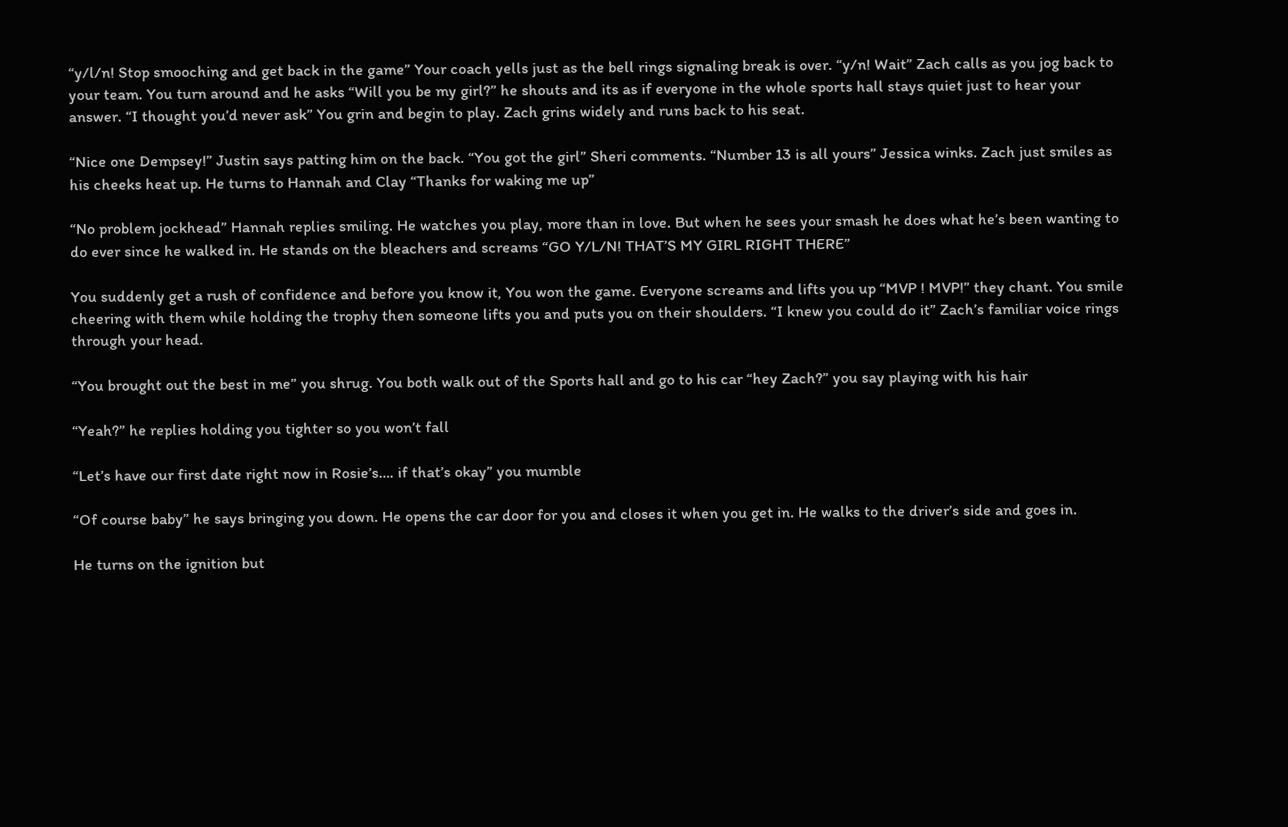“y/l/n! Stop smooching and get back in the game” Your coach yells just as the bell rings signaling break is over. “y/n! Wait” Zach calls as you jog back to your team. You turn around and he asks “Will you be my girl?” he shouts and its as if everyone in the whole sports hall stays quiet just to hear your answer. “I thought you’d never ask” You grin and begin to play. Zach grins widely and runs back to his seat.

“Nice one Dempsey!” Justin says patting him on the back. “You got the girl” Sheri comments. “Number 13 is all yours” Jessica winks. Zach just smiles as his cheeks heat up. He turns to Hannah and Clay “Thanks for waking me up”

“No problem jockhead” Hannah replies smiling. He watches you play, more than in love. But when he sees your smash he does what he’s been wanting to do ever since he walked in. He stands on the bleachers and screams “GO Y/L/N! THAT’S MY GIRL RIGHT THERE”

You suddenly get a rush of confidence and before you know it, You won the game. Everyone screams and lifts you up “MVP ! MVP!” they chant. You smile cheering with them while holding the trophy then someone lifts you and puts you on their shoulders. “I knew you could do it” Zach’s familiar voice rings through your head.

“You brought out the best in me” you shrug. You both walk out of the Sports hall and go to his car “hey Zach?” you say playing with his hair

“Yeah?” he replies holding you tighter so you won’t fall

“Let’s have our first date right now in Rosie’s…. if that’s okay” you mumble

“Of course baby” he says bringing you down. He opens the car door for you and closes it when you get in. He walks to the driver’s side and goes in.

He turns on the ignition but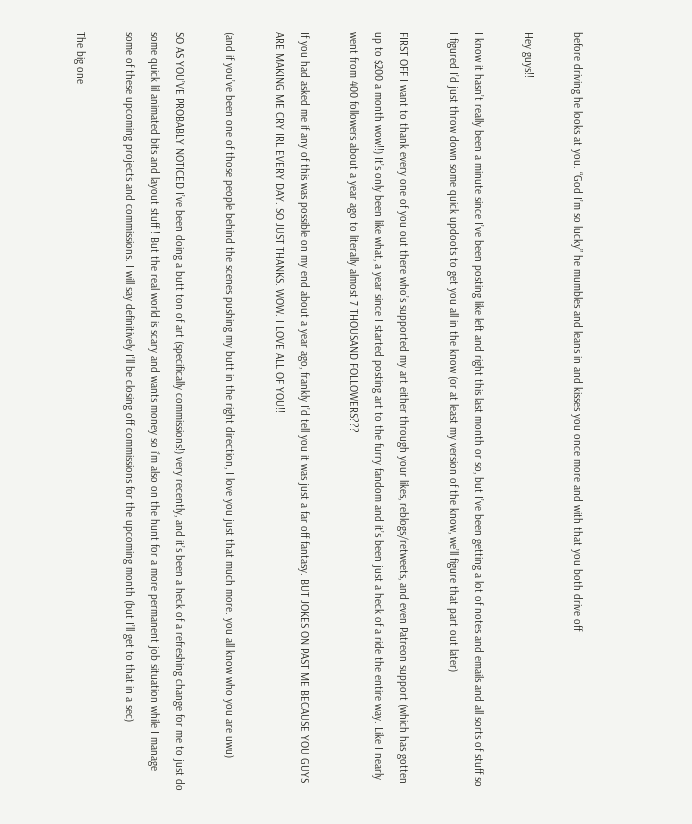before driving he looks at you. “God I’m so lucky” he mumbles and leans in and kisses you once more and with that you both drive off

Hey guys!!

I know it hasn’t really been a minute since I’ve been posting like left and right this last month or so, but I’ve been getting a lot of notes and emails and all sorts of stuff so I figured I’d just throw down some quick updoots to get you all in the know (or at least my version of the know, we’ll figure that part out later)

FIRST OFF I want to thank every one of you out there who’s supported my art either through your likes, reblogs/retweets, and even Patreon support (which has gotten up to $200 a month wow!!) It’s only been like what, a year since I started posting art to the furry fandom and it’s been just a heck of a ride the entire way. Like I nearly went from 400 followers about a year ago to literally almost 7 THOUSAND FOLLOWERS???

If you had asked me if any of this was possible on my end about a year ago, frankly I’d tell you it was just a far off fantasy. BUT JOKES ON PAST ME BECAUSE YOU GUYS ARE MAKING ME CRY IRL EVERY DAY. SO JUST THANKS. WOW. I LOVE ALL OF YOU!!

(and if you’ve been one of those people behind the scenes pushing my butt in the right direction, I love you just that much more. you all know who you are uwu)

SO AS YOU’VE PROBABLY NOTICED I’ve been doing a butt ton of art (specifically commissions!) very recently, and it’s been a heck of a refreshing change for me to just do some quick lil animated bits and layout stuff ! But the real world is scary and wants money so i’m also on the hunt for a more permanent job situation while I manage some of these upcoming projects and commissions. I will say definitively I’ll be closing off commissions for the upcoming month (but I’ll get to that in a sec)

The big one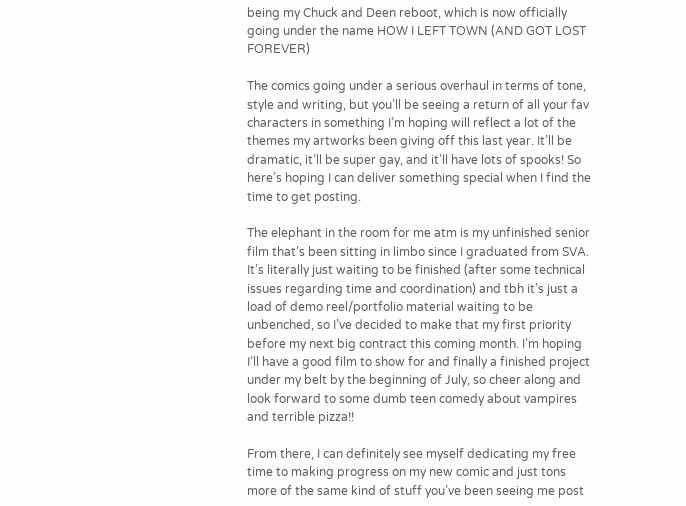being my Chuck and Deen reboot, which is now officially going under the name HOW I LEFT TOWN (AND GOT LOST FOREVER)

The comics going under a serious overhaul in terms of tone, style and writing, but you’ll be seeing a return of all your fav characters in something I’m hoping will reflect a lot of the themes my artworks been giving off this last year. It’ll be dramatic, it’ll be super gay, and it’ll have lots of spooks! So here’s hoping I can deliver something special when I find the time to get posting.

The elephant in the room for me atm is my unfinished senior film that’s been sitting in limbo since I graduated from SVA. It’s literally just waiting to be finished (after some technical issues regarding time and coordination) and tbh it’s just a load of demo reel/portfolio material waiting to be unbenched, so I’ve decided to make that my first priority before my next big contract this coming month. I’m hoping I’ll have a good film to show for and finally a finished project under my belt by the beginning of July, so cheer along and look forward to some dumb teen comedy about vampires and terrible pizza!!

From there, I can definitely see myself dedicating my free time to making progress on my new comic and just tons more of the same kind of stuff you’ve been seeing me post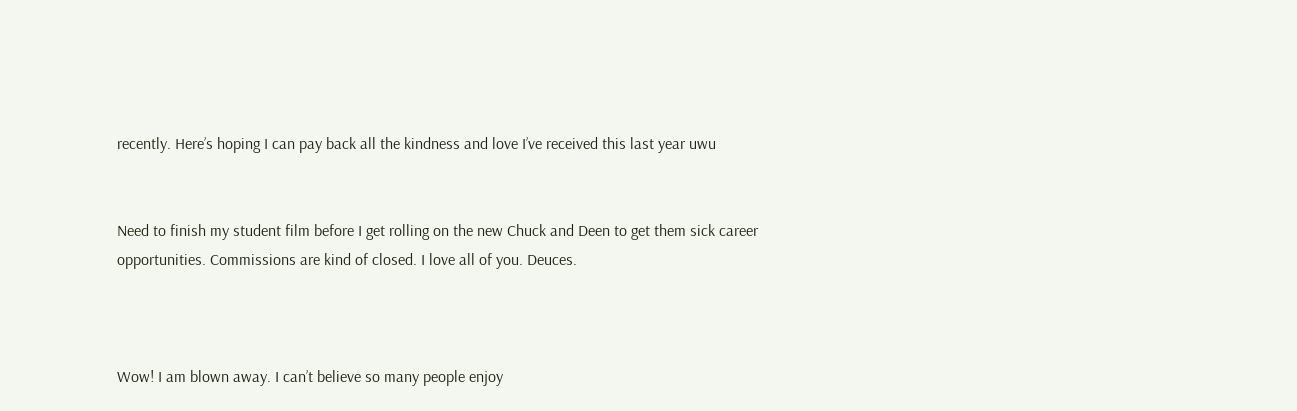recently. Here’s hoping I can pay back all the kindness and love I’ve received this last year uwu


Need to finish my student film before I get rolling on the new Chuck and Deen to get them sick career opportunities. Commissions are kind of closed. I love all of you. Deuces.



Wow! I am blown away. I can’t believe so many people enjoy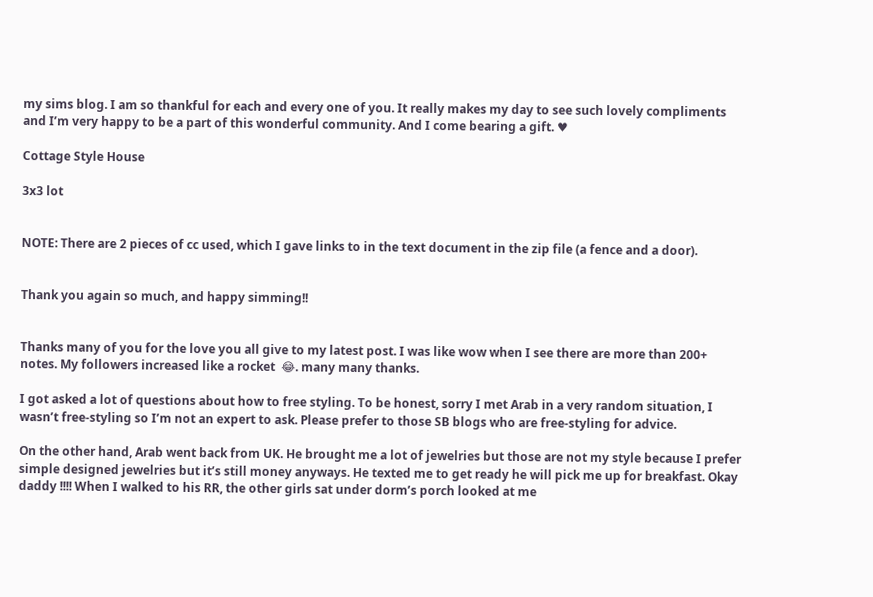my sims blog. I am so thankful for each and every one of you. It really makes my day to see such lovely compliments and I’m very happy to be a part of this wonderful community. And I come bearing a gift. ♥

Cottage Style House

3x3 lot


NOTE: There are 2 pieces of cc used, which I gave links to in the text document in the zip file (a fence and a door).


Thank you again so much, and happy simming!!


Thanks many of you for the love you all give to my latest post. I was like wow when I see there are more than 200+ notes. My followers increased like a rocket  😂. many many thanks.

I got asked a lot of questions about how to free styling. To be honest, sorry I met Arab in a very random situation, I wasn’t free-styling so I’m not an expert to ask. Please prefer to those SB blogs who are free-styling for advice.

On the other hand, Arab went back from UK. He brought me a lot of jewelries but those are not my style because I prefer simple designed jewelries but it’s still money anyways. He texted me to get ready he will pick me up for breakfast. Okay daddy !!!! When I walked to his RR, the other girls sat under dorm’s porch looked at me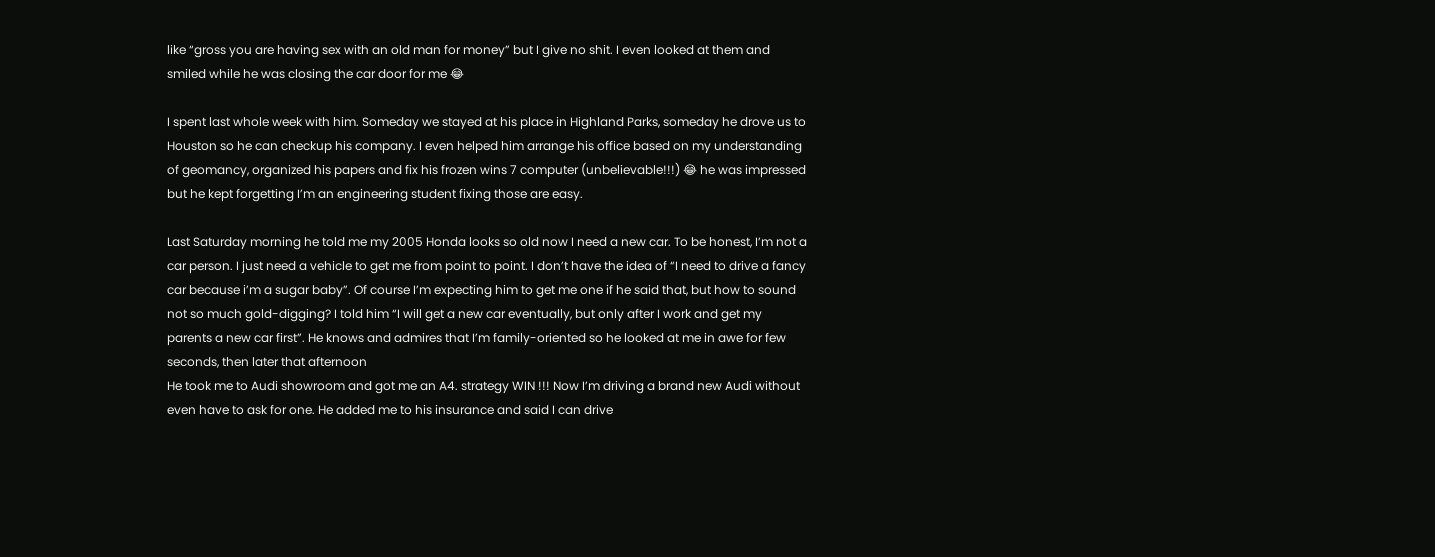like “gross you are having sex with an old man for money” but I give no shit. I even looked at them and smiled while he was closing the car door for me 😂

I spent last whole week with him. Someday we stayed at his place in Highland Parks, someday he drove us to Houston so he can checkup his company. I even helped him arrange his office based on my understanding of geomancy, organized his papers and fix his frozen wins 7 computer (unbelievable!!!) 😂 he was impressed but he kept forgetting I’m an engineering student fixing those are easy.

Last Saturday morning he told me my 2005 Honda looks so old now I need a new car. To be honest, I’m not a car person. I just need a vehicle to get me from point to point. I don’t have the idea of “I need to drive a fancy car because i’m a sugar baby”. Of course I’m expecting him to get me one if he said that, but how to sound not so much gold-digging? I told him “I will get a new car eventually, but only after I work and get my parents a new car first”. He knows and admires that I’m family-oriented so he looked at me in awe for few seconds, then later that afternoon
He took me to Audi showroom and got me an A4. strategy WIN !!! Now I’m driving a brand new Audi without even have to ask for one. He added me to his insurance and said I can drive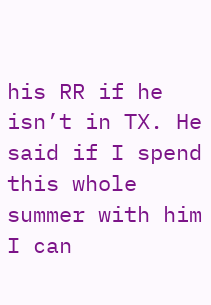his RR if he isn’t in TX. He said if I spend this whole summer with him I can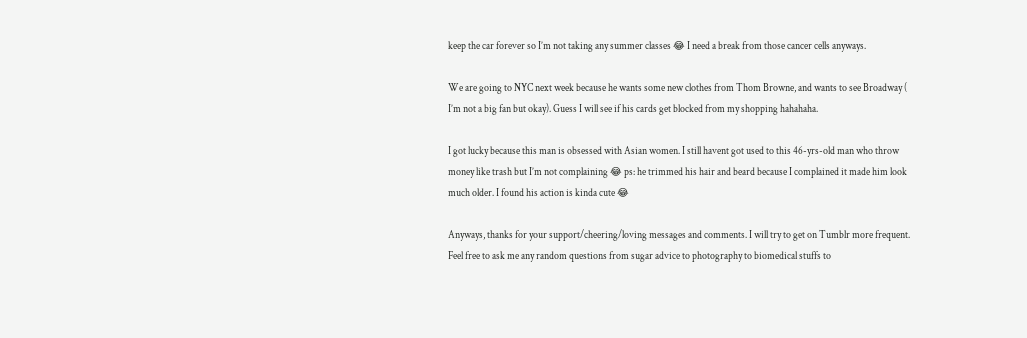keep the car forever so I’m not taking any summer classes 😂 I need a break from those cancer cells anyways.

We are going to NYC next week because he wants some new clothes from Thom Browne, and wants to see Broadway ( I’m not a big fan but okay). Guess I will see if his cards get blocked from my shopping hahahaha.

I got lucky because this man is obsessed with Asian women. I still havent got used to this 46-yrs-old man who throw money like trash but I’m not complaining 😂 ps: he trimmed his hair and beard because I complained it made him look much older. I found his action is kinda cute 😂

Anyways, thanks for your support/cheering/loving messages and comments. I will try to get on Tumblr more frequent. Feel free to ask me any random questions from sugar advice to photography to biomedical stuffs to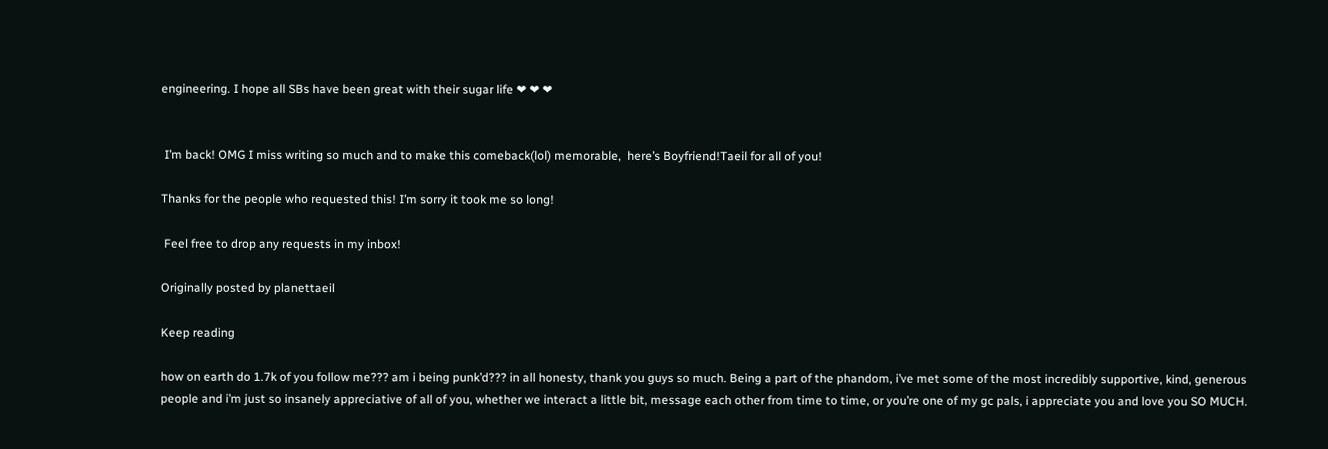engineering. I hope all SBs have been great with their sugar life ❤ ❤ ❤


 I’m back! OMG I miss writing so much and to make this comeback(lol) memorable,  here’s Boyfriend!Taeil for all of you!

Thanks for the people who requested this! I’m sorry it took me so long!

 Feel free to drop any requests in my inbox!

Originally posted by planettaeil

Keep reading

how on earth do 1.7k of you follow me??? am i being punk’d??? in all honesty, thank you guys so much. Being a part of the phandom, i’ve met some of the most incredibly supportive, kind, generous people and i’m just so insanely appreciative of all of you, whether we interact a little bit, message each other from time to time, or you’re one of my gc pals, i appreciate you and love you SO MUCH.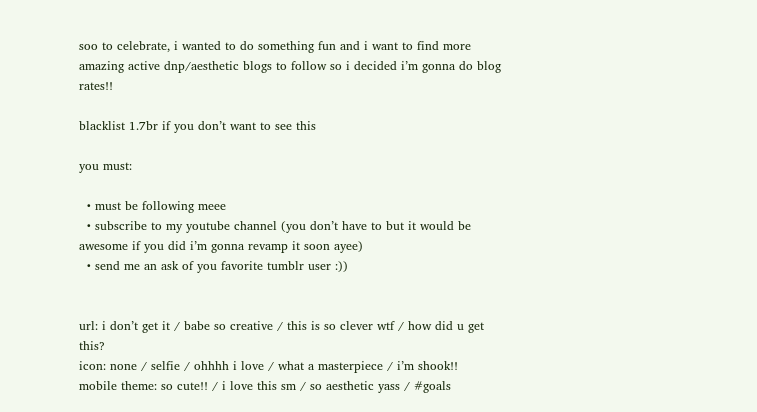soo to celebrate, i wanted to do something fun and i want to find more amazing active dnp/aesthetic blogs to follow so i decided i’m gonna do blog rates!!

blacklist 1.7br if you don’t want to see this

you must:

  • must be following meee
  • subscribe to my youtube channel (you don’t have to but it would be awesome if you did i’m gonna revamp it soon ayee)
  • send me an ask of you favorite tumblr user :))


url: i don’t get it / babe so creative / this is so clever wtf / how did u get this?
icon: none / selfie / ohhhh i love / what a masterpiece / i’m shook!!
mobile theme: so cute!! / i love this sm / so aesthetic yass / #goals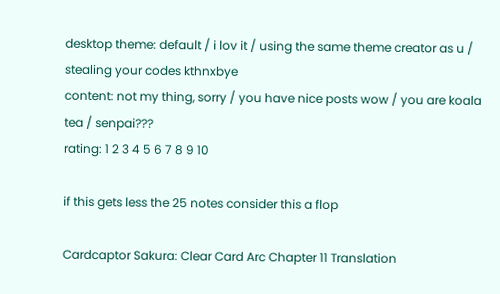desktop theme: default / i lov it / using the same theme creator as u / stealing your codes kthnxbye
content: not my thing, sorry / you have nice posts wow / you are koala tea / senpai???
rating: 1 2 3 4 5 6 7 8 9 10

if this gets less the 25 notes consider this a flop

Cardcaptor Sakura: Clear Card Arc Chapter 11 Translation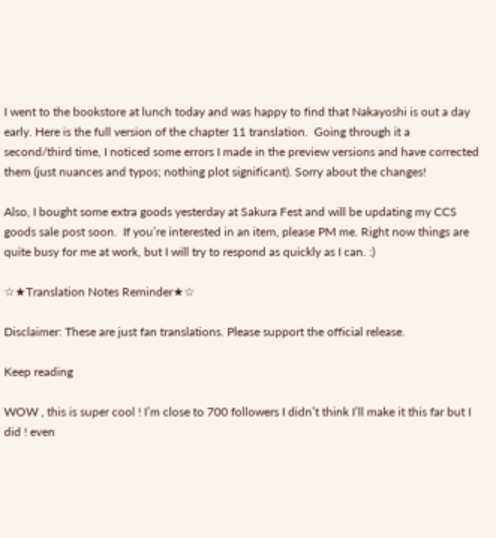I went to the bookstore at lunch today and was happy to find that Nakayoshi is out a day early. Here is the full version of the chapter 11 translation.  Going through it a second/third time, I noticed some errors I made in the preview versions and have corrected them (just nuances and typos; nothing plot significant). Sorry about the changes!

Also, I bought some extra goods yesterday at Sakura Fest and will be updating my CCS goods sale post soon.  If you’re interested in an item, please PM me. Right now things are quite busy for me at work, but I will try to respond as quickly as I can. :)

☆★Translation Notes Reminder★☆

Disclaimer: These are just fan translations. Please support the official release.

Keep reading

WOW , this is super cool ! I’m close to 700 followers I didn’t think I’ll make it this far but I did ! even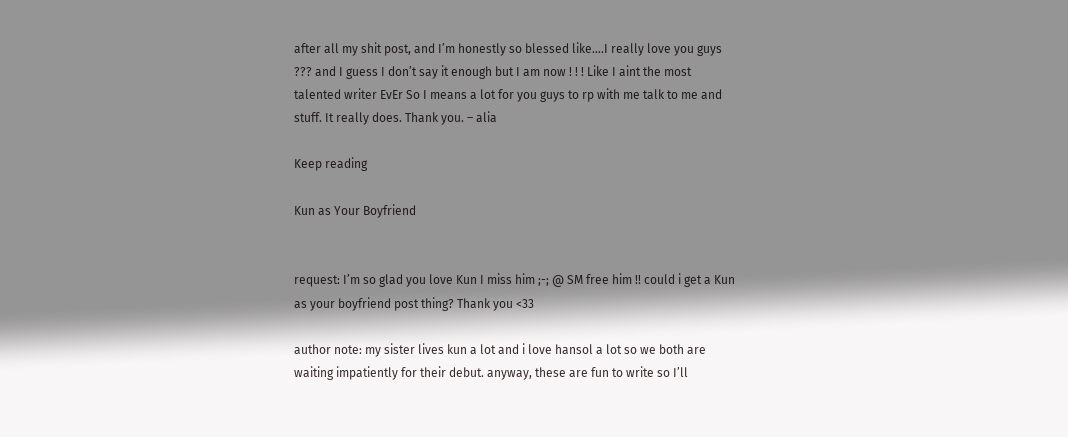after all my shit post, and I’m honestly so blessed like….I really love you guys ??? and I guess I don’t say it enough but I am now ! ! ! Like I aint the most talented writer EvEr So I means a lot for you guys to rp with me talk to me and stuff. It really does. Thank you. – alia

Keep reading

Kun as Your Boyfriend


request: I’m so glad you love Kun I miss him ;-; @ SM free him !! could i get a Kun as your boyfriend post thing? Thank you <33

author note: my sister lives kun a lot and i love hansol a lot so we both are waiting impatiently for their debut. anyway, these are fun to write so I’ll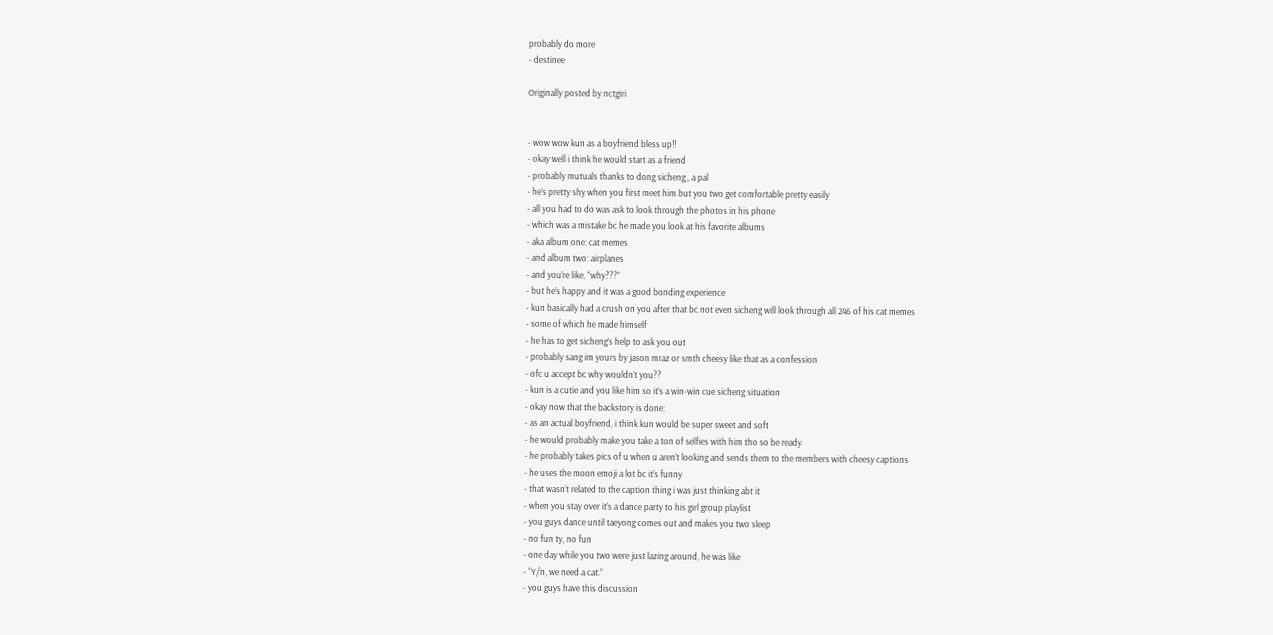probably do more
- destinee

Originally posted by nctgiri


- wow wow kun as a boyfriend bless up!!
- okay well i think he would start as a friend
- probably mutuals thanks to dong sicheng,, a pal
- he’s pretty shy when you first meet him but you two get comfortable pretty easily
- all you had to do was ask to look through the photos in his phone
- which was a mistake bc he made you look at his favorite albums
- aka album one: cat memes
- and album two: airplanes
- and you’re like, “why???”
- but he’s happy and it was a good bonding experience
- kun basically had a crush on you after that bc not even sicheng will look through all 246 of his cat memes
- some of which he made himself
- he has to get sicheng’s help to ask you out
- probably sang im yours by jason mraz or smth cheesy like that as a confession
- ofc u accept bc why wouldn’t you??
- kun is a cutie and you like him so it’s a win-win cue sicheng situation
- okay now that the backstory is done:
- as an actual boyfriend, i think kun would be super sweet and soft
- he would probably make you take a ton of selfies with him tho so be ready
- he probably takes pics of u when u aren’t looking and sends them to the members with cheesy captions
- he uses the moon emoji a lot bc it’s funny
- that wasn’t related to the caption thing i was just thinking abt it
- when you stay over it’s a dance party to his girl group playlist
- you guys dance until taeyong comes out and makes you two sleep
- no fun ty, no fun
- one day while you two were just lazing around, he was like
- “Y/n, we need a cat.”
- you guys have this discussion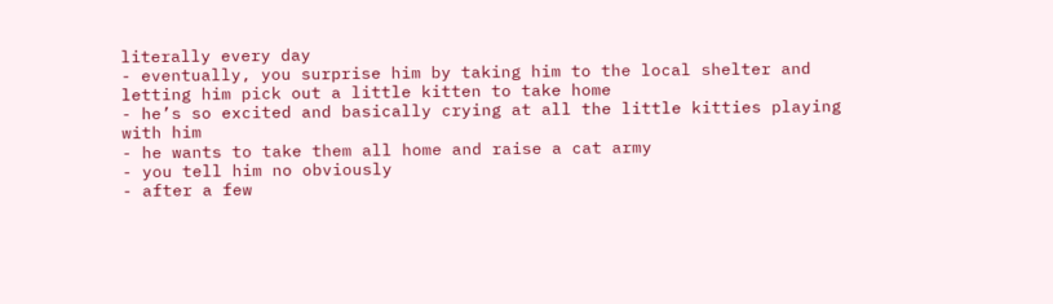literally every day
- eventually, you surprise him by taking him to the local shelter and letting him pick out a little kitten to take home
- he’s so excited and basically crying at all the little kitties playing with him
- he wants to take them all home and raise a cat army
- you tell him no obviously
- after a few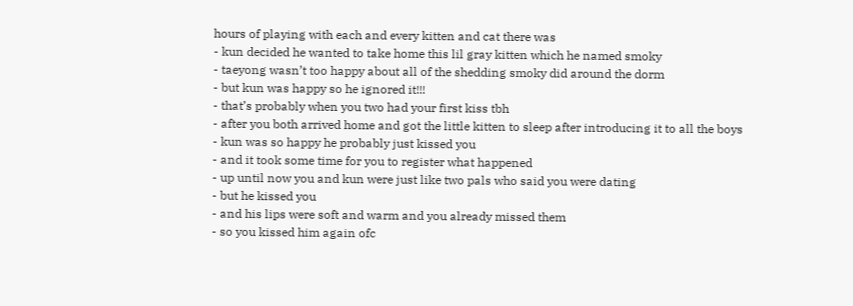hours of playing with each and every kitten and cat there was
- kun decided he wanted to take home this lil gray kitten which he named smoky
- taeyong wasn’t too happy about all of the shedding smoky did around the dorm
- but kun was happy so he ignored it!!!
- that’s probably when you two had your first kiss tbh
- after you both arrived home and got the little kitten to sleep after introducing it to all the boys
- kun was so happy he probably just kissed you
- and it took some time for you to register what happened
- up until now you and kun were just like two pals who said you were dating
- but he kissed you
- and his lips were soft and warm and you already missed them
- so you kissed him again ofc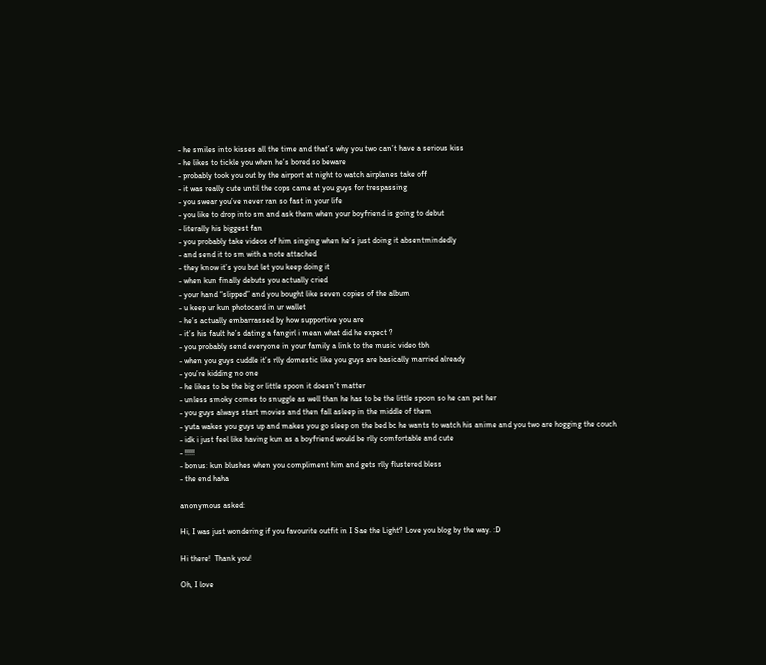- he smiles into kisses all the time and that’s why you two can’t have a serious kiss
- he likes to tickle you when he’s bored so beware
- probably took you out by the airport at night to watch airplanes take off
- it was really cute until the cops came at you guys for trespassing
- you swear you’ve never ran so fast in your life
- you like to drop into sm and ask them when your boyfriend is going to debut
- literally his biggest fan
- you probably take videos of him singing when he’s just doing it absentmindedly
- and send it to sm with a note attached
- they know it’s you but let you keep doing it
- when kun finally debuts you actually cried
- your hand “slipped” and you bought like seven copies of the album
- u keep ur kun photocard in ur wallet
- he’s actually embarrassed by how supportive you are
- it’s his fault he’s dating a fangirl i mean what did he expect ?
- you probably send everyone in your family a link to the music video tbh
- when you guys cuddle it’s rlly domestic like you guys are basically married already
- you’re kidding no one
- he likes to be the big or little spoon it doesn’t matter
- unless smoky comes to snuggle as well than he has to be the little spoon so he can pet her
- you guys always start movies and then fall asleep in the middle of them
- yuta wakes you guys up and makes you go sleep on the bed bc he wants to watch his anime and you two are hogging the couch
- idk i just feel like having kun as a boyfriend would be rlly comfortable and cute
- !!!!!
- bonus: kun blushes when you compliment him and gets rlly flustered bless
- the end haha

anonymous asked:

Hi, I was just wondering if you favourite outfit in I Sae the Light? Love you blog by the way. :D

Hi there!  Thank you!

Oh, I love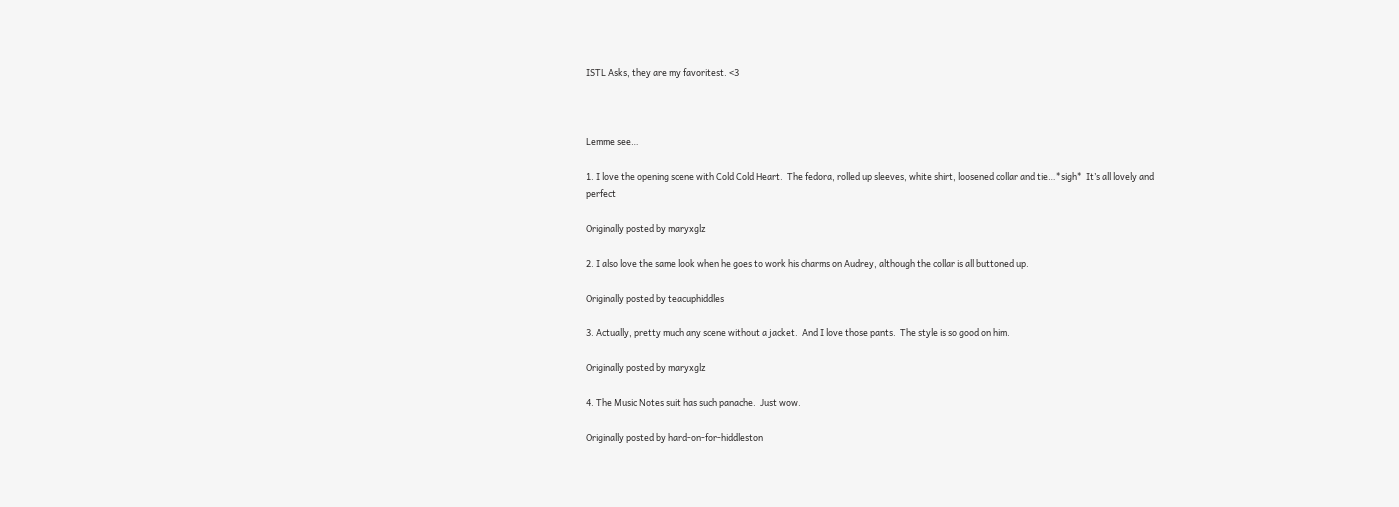ISTL Asks, they are my favoritest. <3



Lemme see…

1. I love the opening scene with Cold Cold Heart.  The fedora, rolled up sleeves, white shirt, loosened collar and tie…*sigh*  It’s all lovely and perfect

Originally posted by maryxglz

2. I also love the same look when he goes to work his charms on Audrey, although the collar is all buttoned up.

Originally posted by teacuphiddles

3. Actually, pretty much any scene without a jacket.  And I love those pants.  The style is so good on him.

Originally posted by maryxglz

4. The Music Notes suit has such panache.  Just wow.

Originally posted by hard-on-for-hiddleston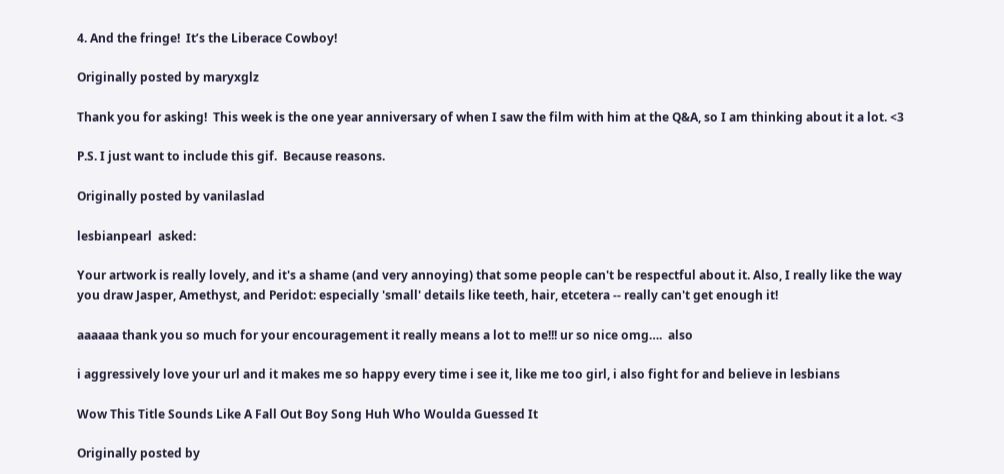4. And the fringe!  It’s the Liberace Cowboy!

Originally posted by maryxglz

Thank you for asking!  This week is the one year anniversary of when I saw the film with him at the Q&A, so I am thinking about it a lot. <3

P.S. I just want to include this gif.  Because reasons.

Originally posted by vanilaslad

lesbianpearl  asked:

Your artwork is really lovely, and it's a shame (and very annoying) that some people can't be respectful about it. Also, I really like the way you draw Jasper, Amethyst, and Peridot: especially 'small' details like teeth, hair, etcetera -- really can't get enough it!

aaaaaa thank you so much for your encouragement it really means a lot to me!!! ur so nice omg….  also

i aggressively love your url and it makes me so happy every time i see it, like me too girl, i also fight for and believe in lesbians

Wow This Title Sounds Like A Fall Out Boy Song Huh Who Woulda Guessed It

Originally posted by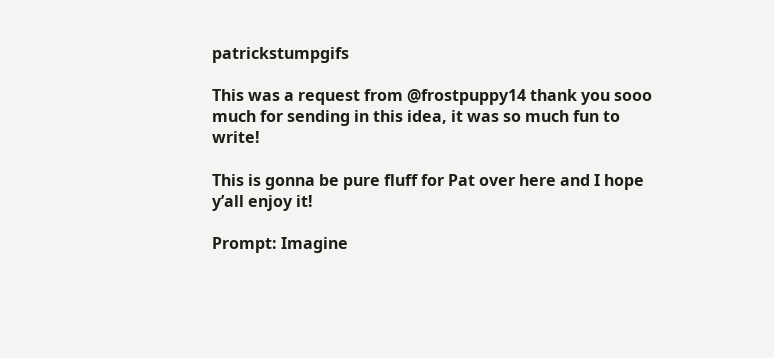patrickstumpgifs

This was a request from @frostpuppy14 thank you sooo much for sending in this idea, it was so much fun to write!

This is gonna be pure fluff for Pat over here and I hope y’all enjoy it!

Prompt: Imagine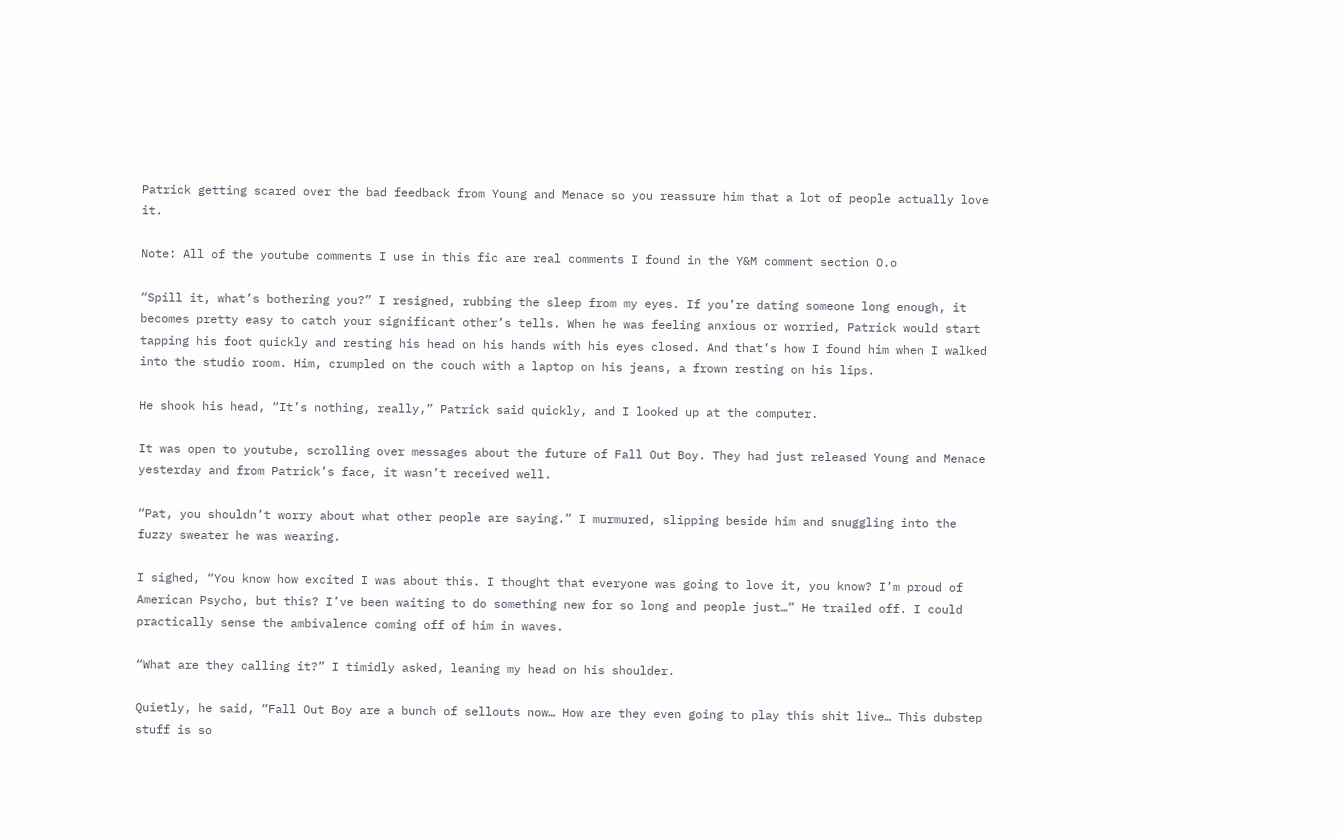Patrick getting scared over the bad feedback from Young and Menace so you reassure him that a lot of people actually love it.

Note: All of the youtube comments I use in this fic are real comments I found in the Y&M comment section O.o

“Spill it, what’s bothering you?” I resigned, rubbing the sleep from my eyes. If you’re dating someone long enough, it becomes pretty easy to catch your significant other’s tells. When he was feeling anxious or worried, Patrick would start tapping his foot quickly and resting his head on his hands with his eyes closed. And that’s how I found him when I walked into the studio room. Him, crumpled on the couch with a laptop on his jeans, a frown resting on his lips.

He shook his head, “It’s nothing, really,” Patrick said quickly, and I looked up at the computer.

It was open to youtube, scrolling over messages about the future of Fall Out Boy. They had just released Young and Menace yesterday and from Patrick’s face, it wasn’t received well.

“Pat, you shouldn’t worry about what other people are saying.” I murmured, slipping beside him and snuggling into the fuzzy sweater he was wearing.

I sighed, “You know how excited I was about this. I thought that everyone was going to love it, you know? I’m proud of American Psycho, but this? I’ve been waiting to do something new for so long and people just…” He trailed off. I could practically sense the ambivalence coming off of him in waves.

“What are they calling it?” I timidly asked, leaning my head on his shoulder.

Quietly, he said, “Fall Out Boy are a bunch of sellouts now… How are they even going to play this shit live… This dubstep stuff is so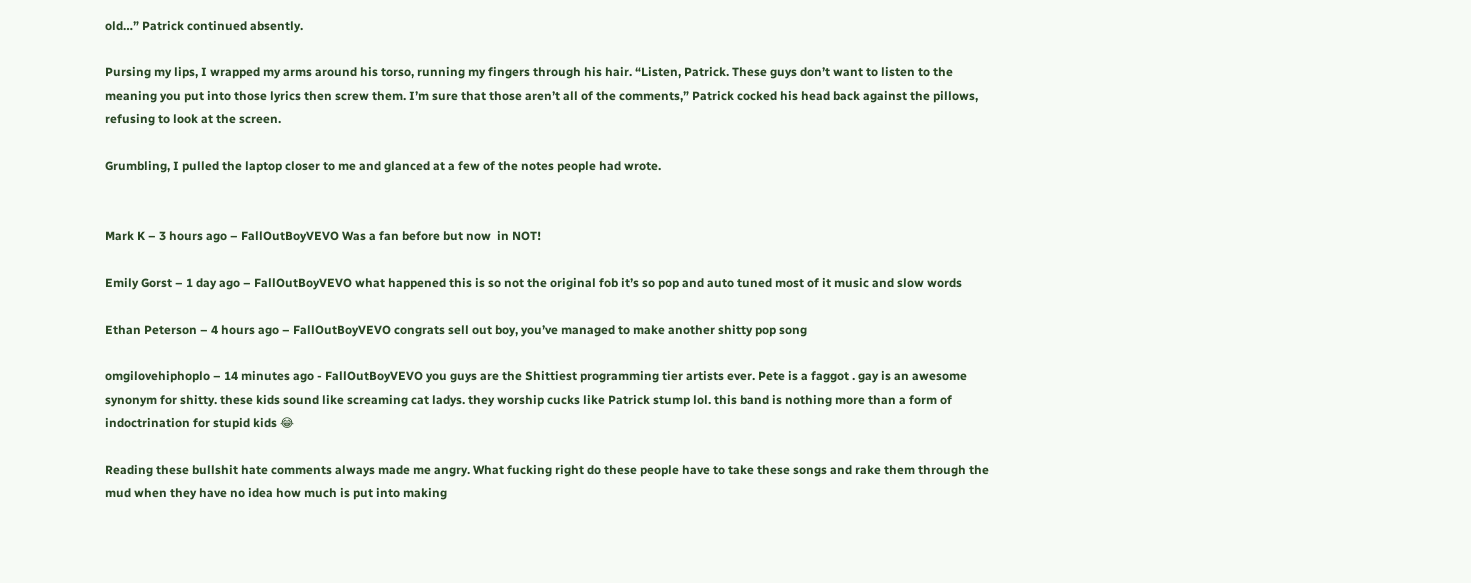old…” Patrick continued absently.

Pursing my lips, I wrapped my arms around his torso, running my fingers through his hair. “Listen, Patrick. These guys don’t want to listen to the meaning you put into those lyrics then screw them. I’m sure that those aren’t all of the comments,” Patrick cocked his head back against the pillows, refusing to look at the screen.

Grumbling, I pulled the laptop closer to me and glanced at a few of the notes people had wrote.


Mark K – 3 hours ago – FallOutBoyVEVO Was a fan before but now  in NOT!

Emily Gorst – 1 day ago – FallOutBoyVEVO what happened this is so not the original fob it’s so pop and auto tuned most of it music and slow words

Ethan Peterson – 4 hours ago – FallOutBoyVEVO congrats sell out boy, you’ve managed to make another shitty pop song

omgilovehiphoplo – 14 minutes ago - FallOutBoyVEVO you guys are the Shittiest programming tier artists ever. Pete is a faggot . gay is an awesome synonym for shitty. these kids sound like screaming cat ladys. they worship cucks like Patrick stump lol. this band is nothing more than a form of indoctrination for stupid kids 😂

Reading these bullshit hate comments always made me angry. What fucking right do these people have to take these songs and rake them through the mud when they have no idea how much is put into making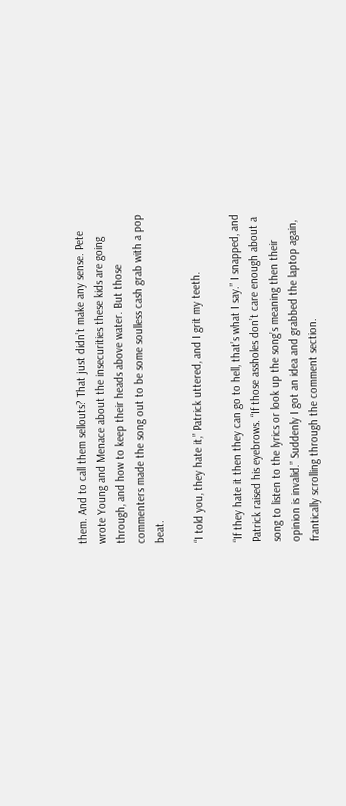them. And to call them sellouts? That just didn’t make any sense. Pete wrote Young and Menace about the insecurities these kids are going through, and how to keep their heads above water. But those commenters made the song out to be some soulless cash grab with a pop beat.

“I told you, they hate it,” Patrick uttered, and I grit my teeth.

“If they hate it then they can go to hell, that’s what I say.” I snapped, and Patrick raised his eyebrows. “If those assholes don’t care enough about a song to listen to the lyrics or look up the song’s meaning then their opinion is invalid.” Suddenly I got an idea and grabbed the laptop again, frantically scrolling through the comment section.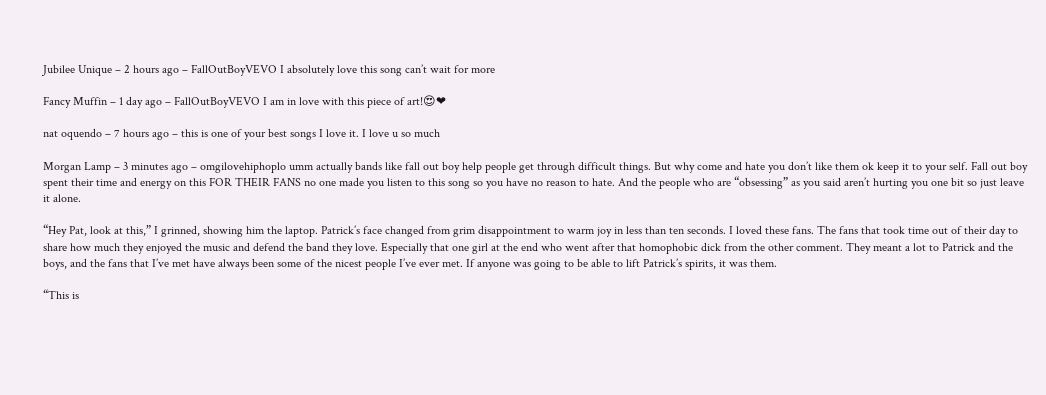Jubilee Unique – 2 hours ago – FallOutBoyVEVO I absolutely love this song can’t wait for more

Fancy Muffin – 1 day ago – FallOutBoyVEVO I am in love with this piece of art!😍❤

nat oquendo – 7 hours ago – this is one of your best songs I love it. I love u so much

Morgan Lamp – 3 minutes ago – omgilovehiphoplo umm actually bands like fall out boy help people get through difficult things. But why come and hate you don’t like them ok keep it to your self. Fall out boy spent their time and energy on this FOR THEIR FANS no one made you listen to this song so you have no reason to hate. And the people who are “obsessing” as you said aren’t hurting you one bit so just leave it alone.

“Hey Pat, look at this,” I grinned, showing him the laptop. Patrick’s face changed from grim disappointment to warm joy in less than ten seconds. I loved these fans. The fans that took time out of their day to share how much they enjoyed the music and defend the band they love. Especially that one girl at the end who went after that homophobic dick from the other comment. They meant a lot to Patrick and the boys, and the fans that I’ve met have always been some of the nicest people I’ve ever met. If anyone was going to be able to lift Patrick’s spirits, it was them.

“This is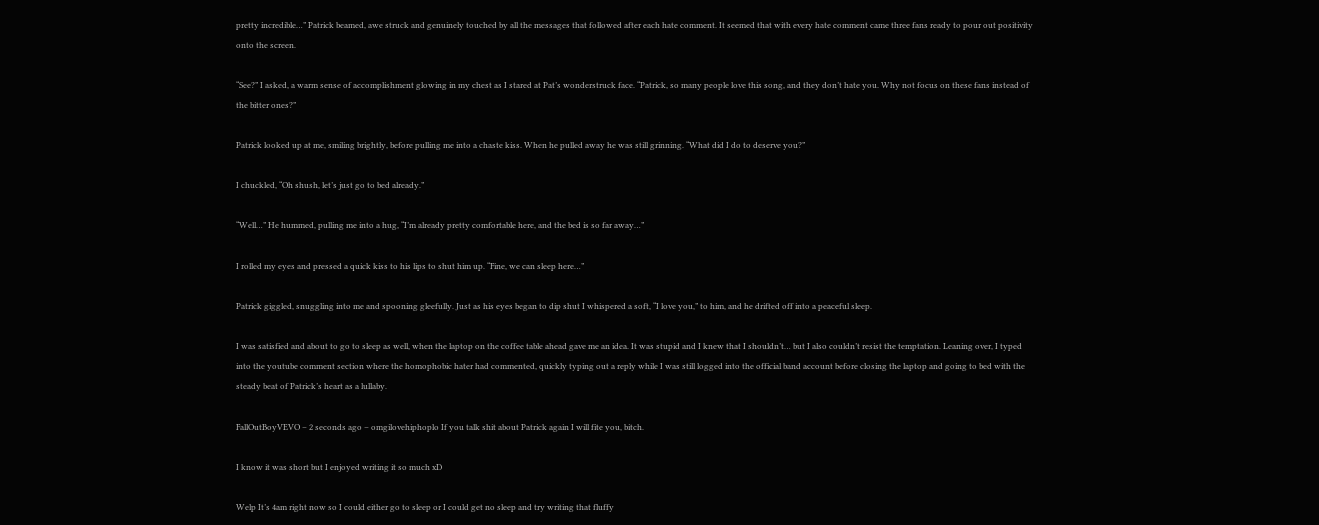pretty incredible…” Patrick beamed, awe struck and genuinely touched by all the messages that followed after each hate comment. It seemed that with every hate comment came three fans ready to pour out positivity onto the screen.

“See?” I asked, a warm sense of accomplishment glowing in my chest as I stared at Pat’s wonderstruck face. “Patrick, so many people love this song, and they don’t hate you. Why not focus on these fans instead of the bitter ones?”

Patrick looked up at me, smiling brightly, before pulling me into a chaste kiss. When he pulled away he was still grinning. “What did I do to deserve you?”

I chuckled, “Oh shush, let’s just go to bed already.”

“Well…” He hummed, pulling me into a hug, “I’m already pretty comfortable here, and the bed is so far away…”

I rolled my eyes and pressed a quick kiss to his lips to shut him up. “Fine, we can sleep here…”

Patrick giggled, snuggling into me and spooning gleefully. Just as his eyes began to dip shut I whispered a soft, “I love you,” to him, and he drifted off into a peaceful sleep.

I was satisfied and about to go to sleep as well, when the laptop on the coffee table ahead gave me an idea. It was stupid and I knew that I shouldn’t… but I also couldn’t resist the temptation. Leaning over, I typed into the youtube comment section where the homophobic hater had commented, quickly typing out a reply while I was still logged into the official band account before closing the laptop and going to bed with the steady beat of Patrick’s heart as a lullaby.

FallOutBoyVEVO – 2 seconds ago – omgilovehiphoplo If you talk shit about Patrick again I will fite you, bitch.

I know it was short but I enjoyed writing it so much xD

Welp It’s 4am right now so I could either go to sleep or I could get no sleep and try writing that fluffy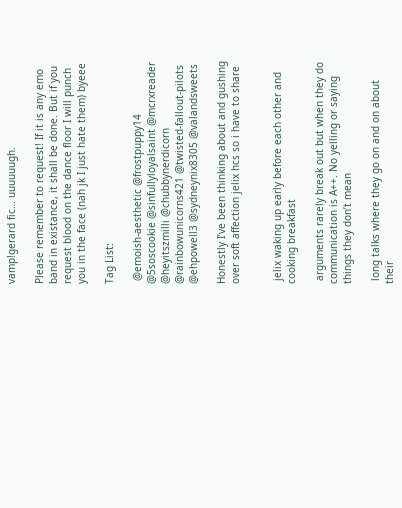vamp!gerard fic… uuuuuugh.

Please remember to request! If it is any emo band in existance, it shall be done. But if you request blood on the dance floor I will punch you in the face (nah jk I just hate them) byeee

Tag List:

 @emoish-aesthetic @frostpuppy14 @5soscookie @sinfullyloyalsaint @mcrxreader @heyitszmilli @chubbynerdicorn @rainbowunicorns421 @twisted-fallout-pilots @ehpowell3 @sydneynix8305 @valandsweets

Honestly I’ve been thinking about and gushing over soft affection jelix hcs so i have to share


 jelix waking up early before each other and cooking breakfast

 arguments rarely break out but when they do communication is A++. No yelling or saying things they don’t mean

 long talks where they go on and on about their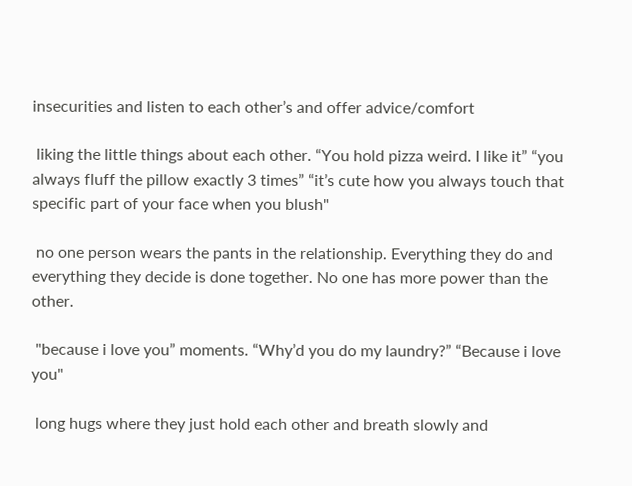insecurities and listen to each other’s and offer advice/comfort

 liking the little things about each other. “You hold pizza weird. I like it” “you always fluff the pillow exactly 3 times” “it’s cute how you always touch that specific part of your face when you blush"

 no one person wears the pants in the relationship. Everything they do and everything they decide is done together. No one has more power than the other.

 "because i love you” moments. “Why’d you do my laundry?” “Because i love you"

 long hugs where they just hold each other and breath slowly and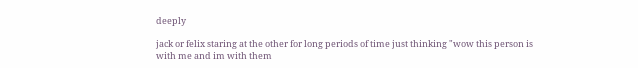deeply

jack or felix staring at the other for long periods of time just thinking "wow this person is with me and im with them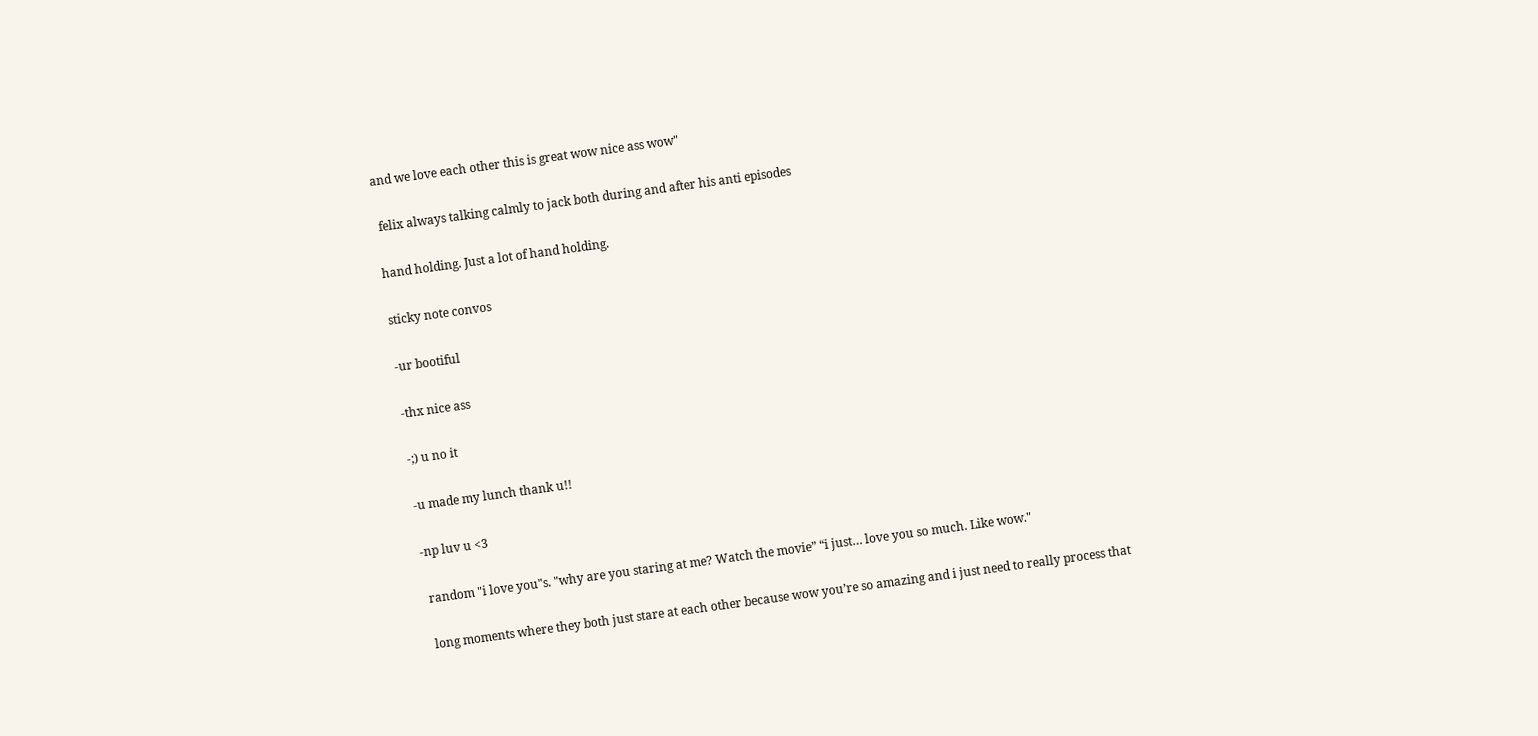and we love each other this is great wow nice ass wow"

 felix always talking calmly to jack both during and after his anti episodes

hand holding. Just a lot of hand holding.

sticky note convos

-ur bootiful

-thx nice ass

-;) u no it

-u made my lunch thank u!!

-np luv u <3

 random "i love you"s. "why are you staring at me? Watch the movie” “i just… love you so much. Like wow."

 long moments where they both just stare at each other because wow you’re so amazing and i just need to really process that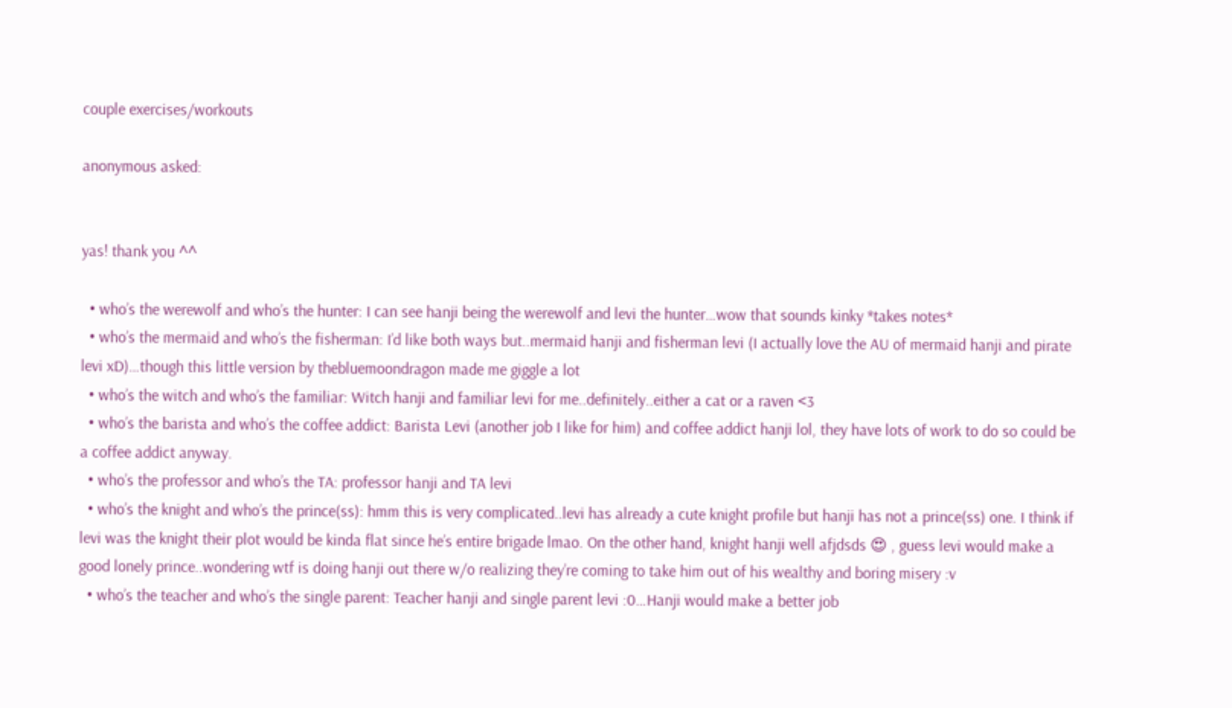couple exercises/workouts

anonymous asked:


yas! thank you ^^

  • who’s the werewolf and who’s the hunter: I can see hanji being the werewolf and levi the hunter…wow that sounds kinky *takes notes*
  • who’s the mermaid and who’s the fisherman: I’d like both ways but..mermaid hanji and fisherman levi (I actually love the AU of mermaid hanji and pirate levi xD)…though this little version by thebluemoondragon made me giggle a lot
  • who’s the witch and who’s the familiar: Witch hanji and familiar levi for me..definitely..either a cat or a raven <3
  • who’s the barista and who’s the coffee addict: Barista Levi (another job I like for him) and coffee addict hanji lol, they have lots of work to do so could be a coffee addict anyway.
  • who’s the professor and who’s the TA: professor hanji and TA levi
  • who’s the knight and who’s the prince(ss): hmm this is very complicated..levi has already a cute knight profile but hanji has not a prince(ss) one. I think if levi was the knight their plot would be kinda flat since he’s entire brigade lmao. On the other hand, knight hanji well afjdsds 😍 , guess levi would make a good lonely prince..wondering wtf is doing hanji out there w/o realizing they’re coming to take him out of his wealthy and boring misery :v
  • who’s the teacher and who’s the single parent: Teacher hanji and single parent levi :0…Hanji would make a better job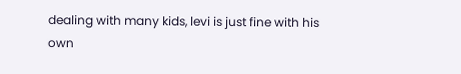dealing with many kids, levi is just fine with his own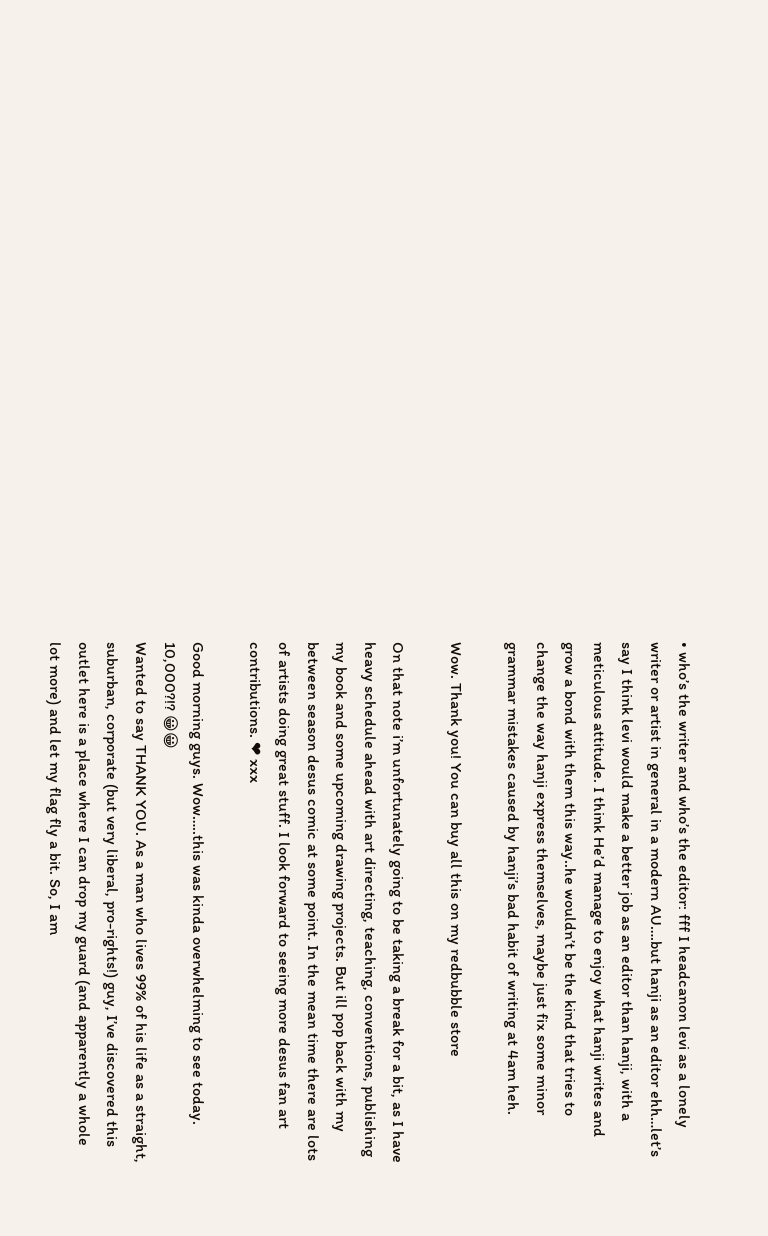• who’s the writer and who’s the editor: fff I headcanon levi as a lonely writer or artist in general in a modern AU….but hanji as an editor ehh…let’s say I think levi would make a better job as an editor than hanji, with a meticulous attitude. I think He’d manage to enjoy what hanji writes and grow a bond with them this way..he wouldn’t be the kind that tries to change the way hanji express themselves, maybe just fix some minor grammar mistakes caused by hanji’s bad habit of writing at 4am heh.

Wow. Thank you! You can buy all this on my redbubble store

On that note i’m unfortunately going to be taking a break for a bit, as I have heavy schedule ahead with art directing, teaching, conventions, publishing my book and some upcoming drawing projects. But ill pop back with my between season desus comic at some point. In the mean time there are lots of artists doing great stuff. I look forward to seeing more desus fan art contributions. ❤ xxx

Good morning guys. Wow…..this was kinda overwhelming to see today. 10,000?!? 😀😀
Wanted to say THANK YOU. As a man who lives 99% of his life as a straight, suburban, corporate (but very liberal, pro-rights!) guy, I’ve discovered this outlet here is a place where I can drop my guard (and apparently a whole lot more) and let my flag fly a bit. So, I am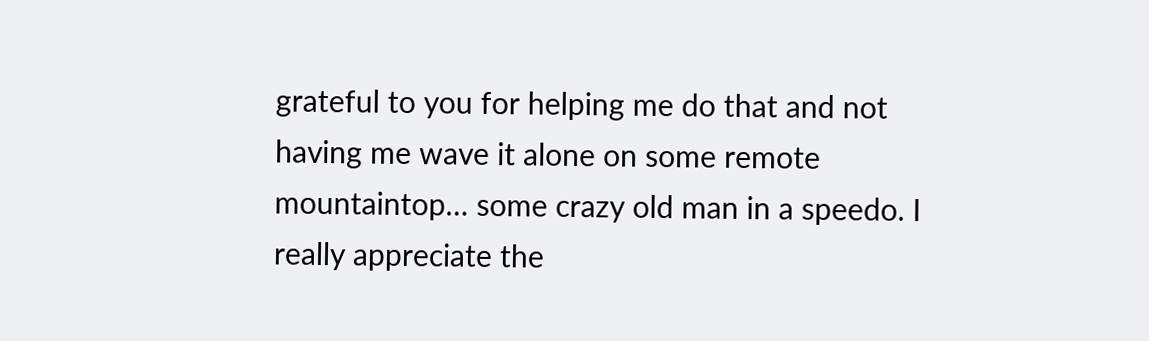grateful to you for helping me do that and not having me wave it alone on some remote mountaintop… some crazy old man in a speedo. I really appreciate the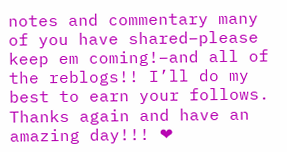notes and commentary many of you have shared–please keep em coming!–and all of the reblogs!! I’ll do my best to earn your follows. Thanks again and have an amazing day!!! ❤